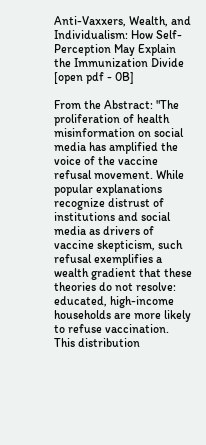Anti-Vaxxers, Wealth, and Individualism: How Self-Perception May Explain the Immunization Divide   [open pdf - 0B]

From the Abstract: "The proliferation of health misinformation on social media has amplified the voice of the vaccine refusal movement. While popular explanations recognize distrust of institutions and social media as drivers of vaccine skepticism, such refusal exemplifies a wealth gradient that these theories do not resolve: educated, high-income households are more likely to refuse vaccination. This distribution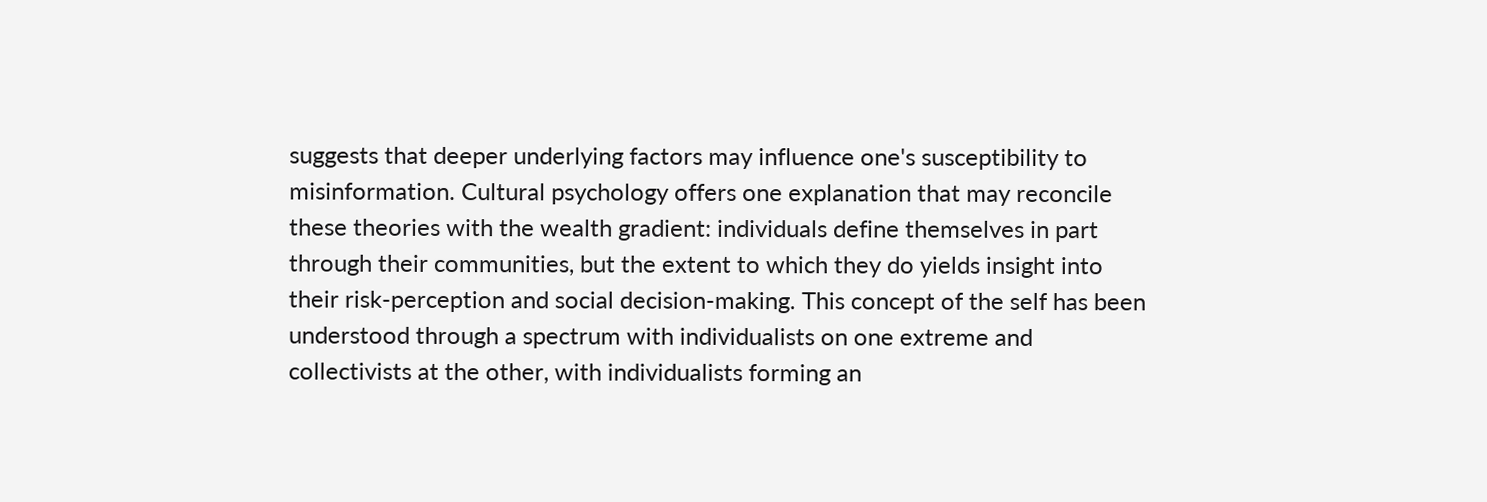suggests that deeper underlying factors may influence one's susceptibility to misinformation. Cultural psychology offers one explanation that may reconcile these theories with the wealth gradient: individuals define themselves in part through their communities, but the extent to which they do yields insight into their risk-perception and social decision-making. This concept of the self has been understood through a spectrum with individualists on one extreme and collectivists at the other, with individualists forming an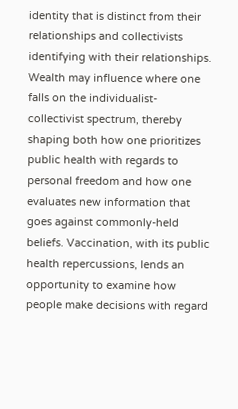identity that is distinct from their relationships and collectivists identifying with their relationships. Wealth may influence where one falls on the individualist-collectivist spectrum, thereby shaping both how one prioritizes public health with regards to personal freedom and how one evaluates new information that goes against commonly-held beliefs. Vaccination, with its public health repercussions, lends an opportunity to examine how people make decisions with regard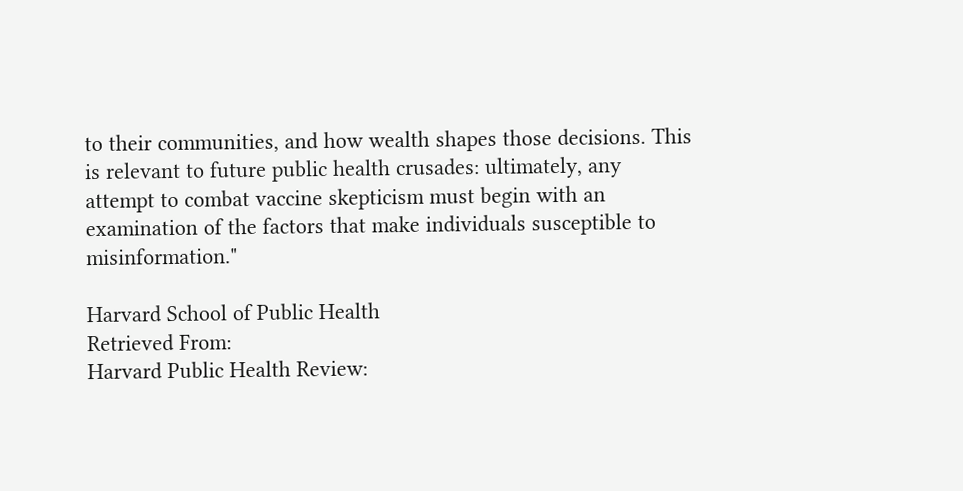to their communities, and how wealth shapes those decisions. This is relevant to future public health crusades: ultimately, any attempt to combat vaccine skepticism must begin with an examination of the factors that make individuals susceptible to misinformation."

Harvard School of Public Health
Retrieved From:
Harvard Public Health Review: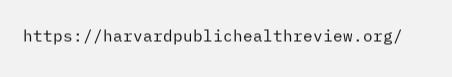https://harvardpublichealthreview.org/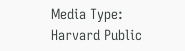Media Type:
Harvard Public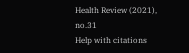Health Review (2021), no.31
Help with citations